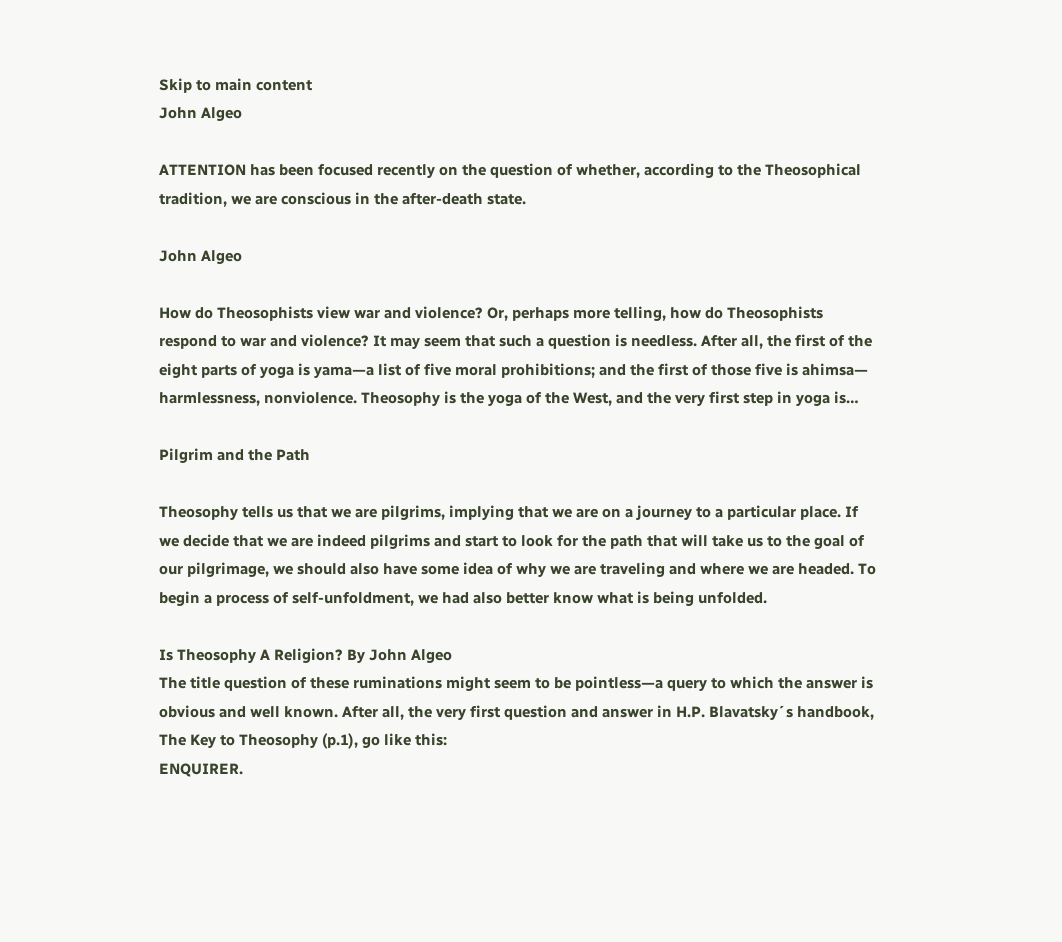Skip to main content
John Algeo

ATTENTION has been focused recently on the question of whether, according to the Theosophical tradition, we are conscious in the after-death state.

John Algeo

How do Theosophists view war and violence? Or, perhaps more telling, how do Theosophists respond to war and violence? It may seem that such a question is needless. After all, the first of the eight parts of yoga is yama—a list of five moral prohibitions; and the first of those five is ahimsa— harmlessness, nonviolence. Theosophy is the yoga of the West, and the very first step in yoga is…

Pilgrim and the Path

Theosophy tells us that we are pilgrims, implying that we are on a journey to a particular place. If we decide that we are indeed pilgrims and start to look for the path that will take us to the goal of our pilgrimage, we should also have some idea of why we are traveling and where we are headed. To begin a process of self-unfoldment, we had also better know what is being unfolded.

Is Theosophy A Religion? By John Algeo
The title question of these ruminations might seem to be pointless—a query to which the answer is obvious and well known. After all, the very first question and answer in H.P. Blavatsky´s handbook, The Key to Theosophy (p.1), go like this:
ENQUIRER.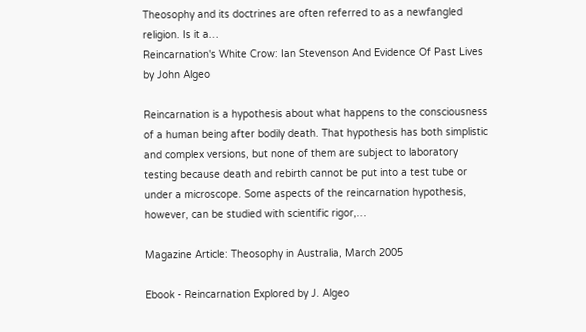Theosophy and its doctrines are often referred to as a newfangled religion. Is it a…
Reincarnation's White Crow: Ian Stevenson And Evidence Of Past Lives by John Algeo

Reincarnation is a hypothesis about what happens to the consciousness of a human being after bodily death. That hypothesis has both simplistic and complex versions, but none of them are subject to laboratory testing because death and rebirth cannot be put into a test tube or under a microscope. Some aspects of the reincarnation hypothesis, however, can be studied with scientific rigor,…

Magazine Article: Theosophy in Australia, March 2005

Ebook - Reincarnation Explored by J. Algeo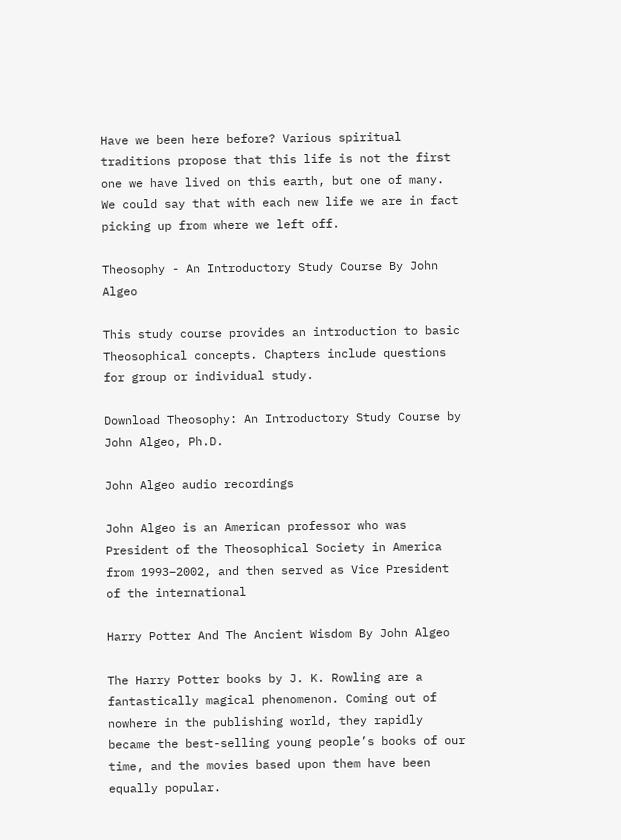Have we been here before? Various spiritual traditions propose that this life is not the first one we have lived on this earth, but one of many. We could say that with each new life we are in fact picking up from where we left off.

Theosophy - An Introductory Study Course By John Algeo

This study course provides an introduction to basic Theosophical concepts. Chapters include questions for group or individual study.

Download Theosophy: An Introductory Study Course by John Algeo, Ph.D.

John Algeo audio recordings

John Algeo is an American professor who was President of the Theosophical Society in America from 1993–2002, and then served as Vice President of the international

Harry Potter And The Ancient Wisdom By John Algeo

The Harry Potter books by J. K. Rowling are a fantastically magical phenomenon. Coming out of nowhere in the publishing world, they rapidly became the best-selling young people’s books of our time, and the movies based upon them have been equally popular.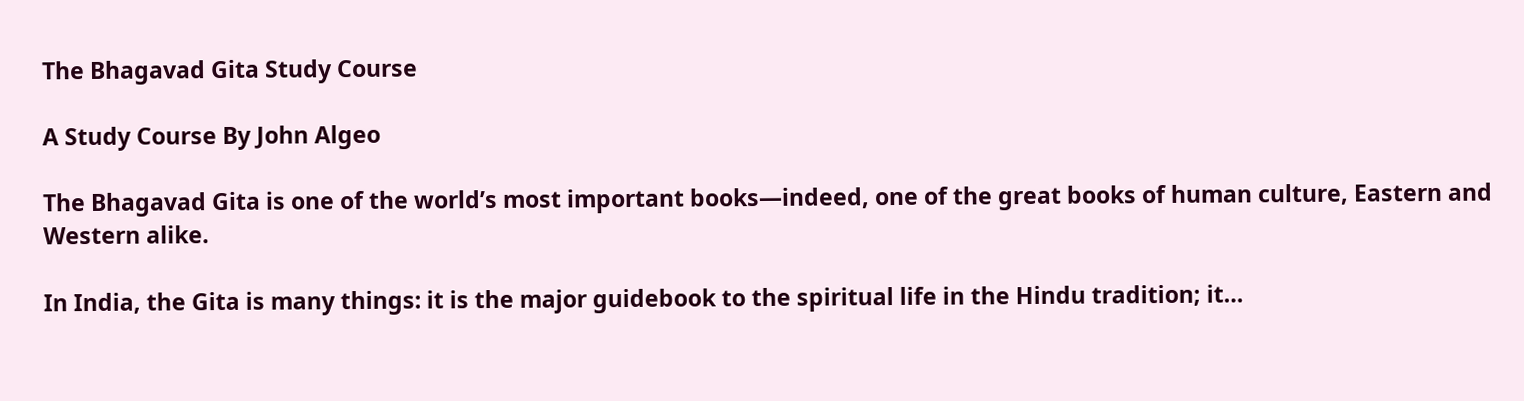The Bhagavad Gita Study Course

A Study Course By John Algeo

The Bhagavad Gita is one of the world’s most important books—indeed, one of the great books of human culture, Eastern and Western alike.

In India, the Gita is many things: it is the major guidebook to the spiritual life in the Hindu tradition; it…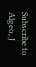Subscribe to Algeo, J